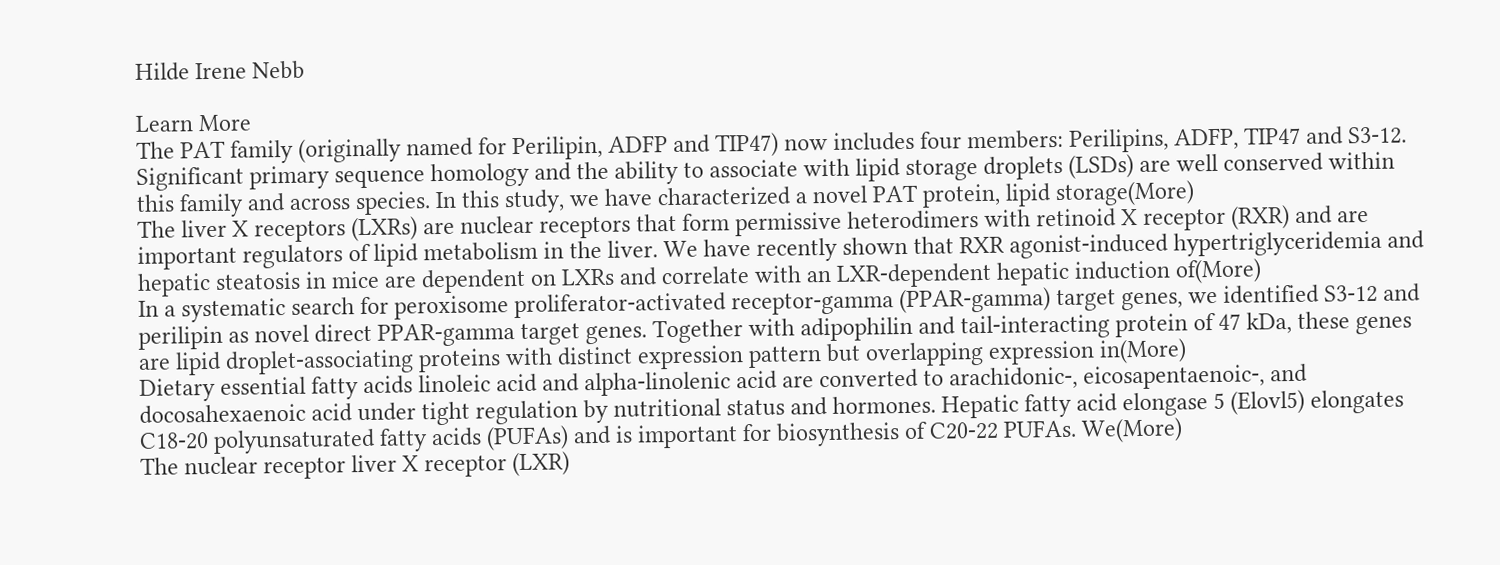Hilde Irene Nebb

Learn More
The PAT family (originally named for Perilipin, ADFP and TIP47) now includes four members: Perilipins, ADFP, TIP47 and S3-12. Significant primary sequence homology and the ability to associate with lipid storage droplets (LSDs) are well conserved within this family and across species. In this study, we have characterized a novel PAT protein, lipid storage(More)
The liver X receptors (LXRs) are nuclear receptors that form permissive heterodimers with retinoid X receptor (RXR) and are important regulators of lipid metabolism in the liver. We have recently shown that RXR agonist-induced hypertriglyceridemia and hepatic steatosis in mice are dependent on LXRs and correlate with an LXR-dependent hepatic induction of(More)
In a systematic search for peroxisome proliferator-activated receptor-gamma (PPAR-gamma) target genes, we identified S3-12 and perilipin as novel direct PPAR-gamma target genes. Together with adipophilin and tail-interacting protein of 47 kDa, these genes are lipid droplet-associating proteins with distinct expression pattern but overlapping expression in(More)
Dietary essential fatty acids linoleic acid and alpha-linolenic acid are converted to arachidonic-, eicosapentaenoic-, and docosahexaenoic acid under tight regulation by nutritional status and hormones. Hepatic fatty acid elongase 5 (Elovl5) elongates C18-20 polyunsaturated fatty acids (PUFAs) and is important for biosynthesis of C20-22 PUFAs. We(More)
The nuclear receptor liver X receptor (LXR)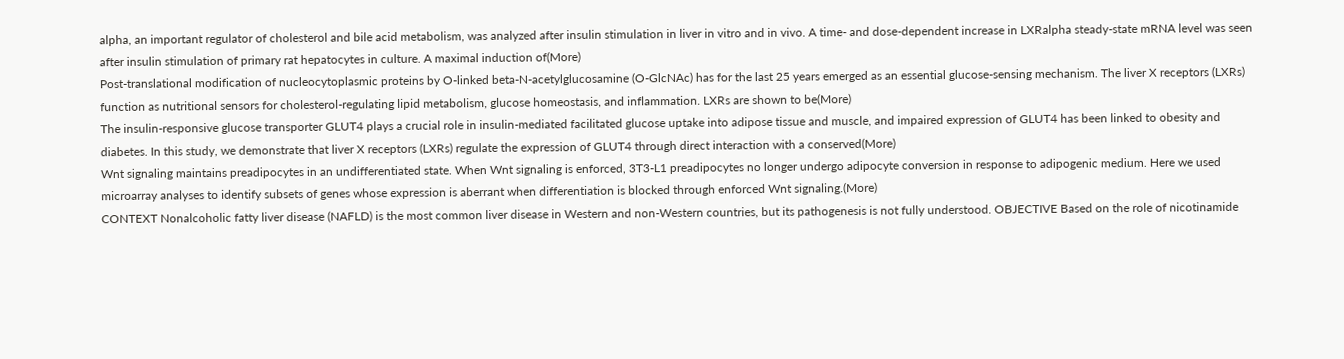alpha, an important regulator of cholesterol and bile acid metabolism, was analyzed after insulin stimulation in liver in vitro and in vivo. A time- and dose-dependent increase in LXRalpha steady-state mRNA level was seen after insulin stimulation of primary rat hepatocytes in culture. A maximal induction of(More)
Post-translational modification of nucleocytoplasmic proteins by O-linked beta-N-acetylglucosamine (O-GlcNAc) has for the last 25 years emerged as an essential glucose-sensing mechanism. The liver X receptors (LXRs) function as nutritional sensors for cholesterol-regulating lipid metabolism, glucose homeostasis, and inflammation. LXRs are shown to be(More)
The insulin-responsive glucose transporter GLUT4 plays a crucial role in insulin-mediated facilitated glucose uptake into adipose tissue and muscle, and impaired expression of GLUT4 has been linked to obesity and diabetes. In this study, we demonstrate that liver X receptors (LXRs) regulate the expression of GLUT4 through direct interaction with a conserved(More)
Wnt signaling maintains preadipocytes in an undifferentiated state. When Wnt signaling is enforced, 3T3-L1 preadipocytes no longer undergo adipocyte conversion in response to adipogenic medium. Here we used microarray analyses to identify subsets of genes whose expression is aberrant when differentiation is blocked through enforced Wnt signaling.(More)
CONTEXT Nonalcoholic fatty liver disease (NAFLD) is the most common liver disease in Western and non-Western countries, but its pathogenesis is not fully understood. OBJECTIVE Based on the role of nicotinamide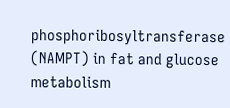phosphoribosyltransferase (NAMPT) in fat and glucose metabolism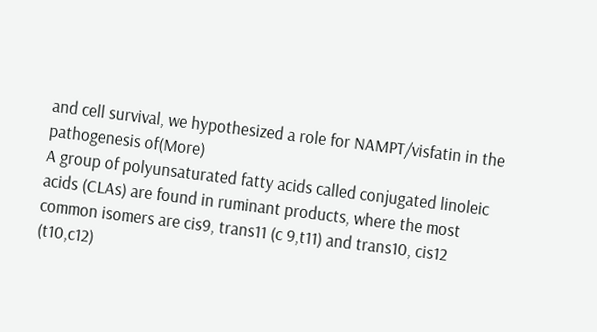and cell survival, we hypothesized a role for NAMPT/visfatin in the pathogenesis of(More)
A group of polyunsaturated fatty acids called conjugated linoleic acids (CLAs) are found in ruminant products, where the most common isomers are cis9, trans11 (c 9,t11) and trans10, cis12 (t10,c12)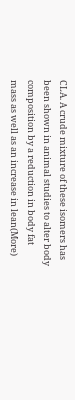CLA. A crude mixture of these isomers has been shown in animal studies to alter body composition by a reduction in body fat mass as well as an increase in lean(More)